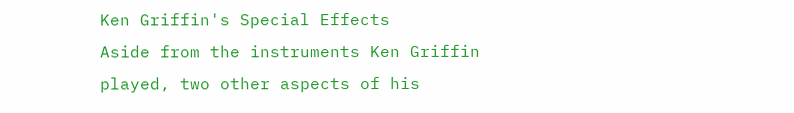Ken Griffin's Special Effects
Aside from the instruments Ken Griffin played, two other aspects of his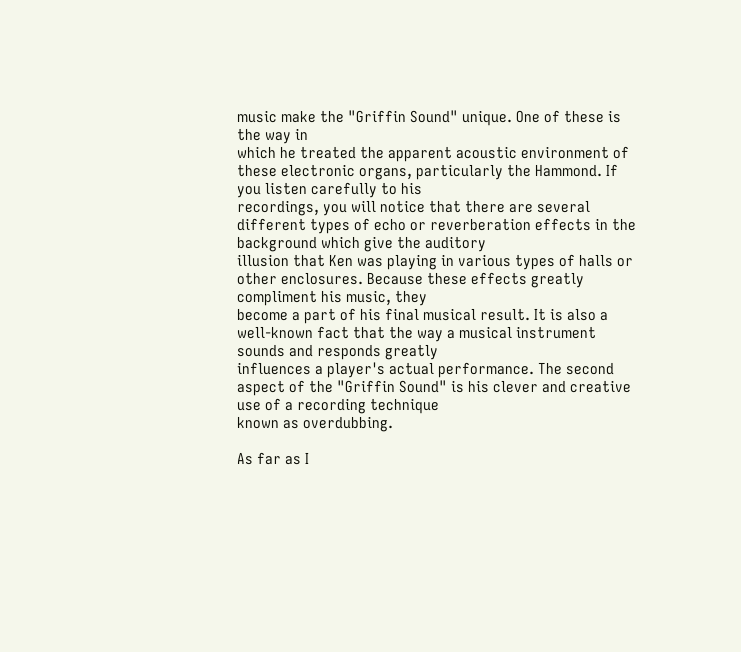music make the "Griffin Sound" unique. One of these is the way in
which he treated the apparent acoustic environment of these electronic organs, particularly the Hammond. If you listen carefully to his
recordings, you will notice that there are several different types of echo or reverberation effects in the background which give the auditory
illusion that Ken was playing in various types of halls or other enclosures. Because these effects greatly compliment his music, they
become a part of his final musical result. It is also a well-known fact that the way a musical instrument sounds and responds greatly
influences a player's actual performance. The second aspect of the "Griffin Sound" is his clever and creative use of a recording technique
known as overdubbing.

As far as I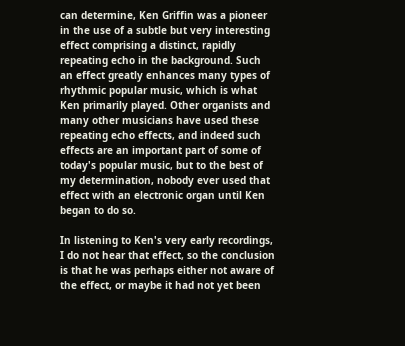can determine, Ken Griffin was a pioneer in the use of a subtle but very interesting effect comprising a distinct, rapidly repeating echo in the background. Such an effect greatly enhances many types of rhythmic popular music, which is what Ken primarily played. Other organists and many other musicians have used these repeating echo effects, and indeed such effects are an important part of some of today's popular music, but to the best of my determination, nobody ever used that effect with an electronic organ until Ken began to do so.

In listening to Ken's very early recordings, I do not hear that effect, so the conclusion is that he was perhaps either not aware of the effect, or maybe it had not yet been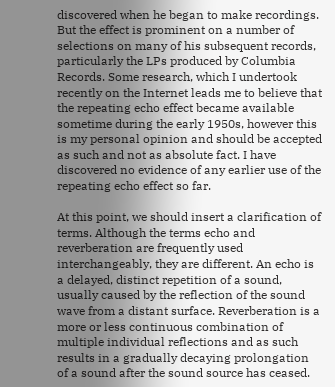discovered when he began to make recordings. But the effect is prominent on a number of selections on many of his subsequent records, particularly the LPs produced by Columbia Records. Some research, which I undertook recently on the Internet leads me to believe that the repeating echo effect became available sometime during the early 1950s, however this is my personal opinion and should be accepted as such and not as absolute fact. I have discovered no evidence of any earlier use of the repeating echo effect so far.

At this point, we should insert a clarification of terms. Although the terms echo and reverberation are frequently used interchangeably, they are different. An echo is a delayed, distinct repetition of a sound, usually caused by the reflection of the sound wave from a distant surface. Reverberation is a more or less continuous combination of multiple individual reflections and as such results in a gradually decaying prolongation of a sound after the sound source has ceased.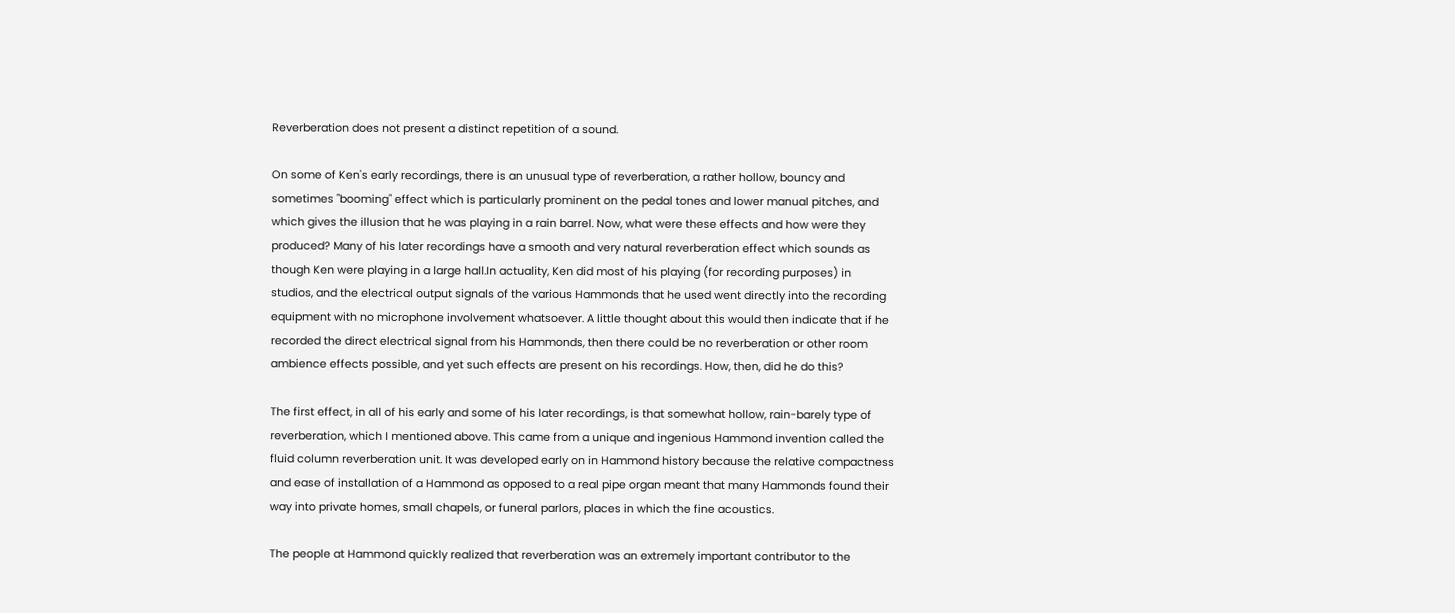Reverberation does not present a distinct repetition of a sound.

On some of Ken's early recordings, there is an unusual type of reverberation, a rather hollow, bouncy and sometimes "booming" effect which is particularly prominent on the pedal tones and lower manual pitches, and which gives the illusion that he was playing in a rain barrel. Now, what were these effects and how were they produced? Many of his later recordings have a smooth and very natural reverberation effect which sounds as though Ken were playing in a large hall.In actuality, Ken did most of his playing (for recording purposes) in studios, and the electrical output signals of the various Hammonds that he used went directly into the recording equipment with no microphone involvement whatsoever. A little thought about this would then indicate that if he recorded the direct electrical signal from his Hammonds, then there could be no reverberation or other room ambience effects possible, and yet such effects are present on his recordings. How, then, did he do this?

The first effect, in all of his early and some of his later recordings, is that somewhat hollow, rain-barely type of reverberation, which I mentioned above. This came from a unique and ingenious Hammond invention called the fluid column reverberation unit. It was developed early on in Hammond history because the relative compactness and ease of installation of a Hammond as opposed to a real pipe organ meant that many Hammonds found their way into private homes, small chapels, or funeral parlors, places in which the fine acoustics.

The people at Hammond quickly realized that reverberation was an extremely important contributor to the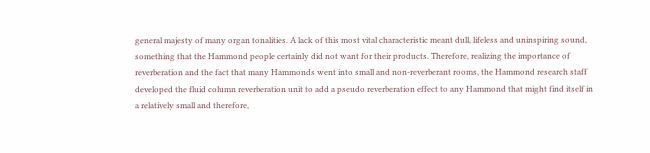general majesty of many organ tonalities. A lack of this most vital characteristic meant dull, lifeless and uninspiring sound, something that the Hammond people certainly did not want for their products. Therefore, realizing the importance of reverberation and the fact that many Hammonds went into small and non-reverberant rooms, the Hammond research staff developed the fluid column reverberation unit to add a pseudo reverberation effect to any Hammond that might find itself in a relatively small and therefore,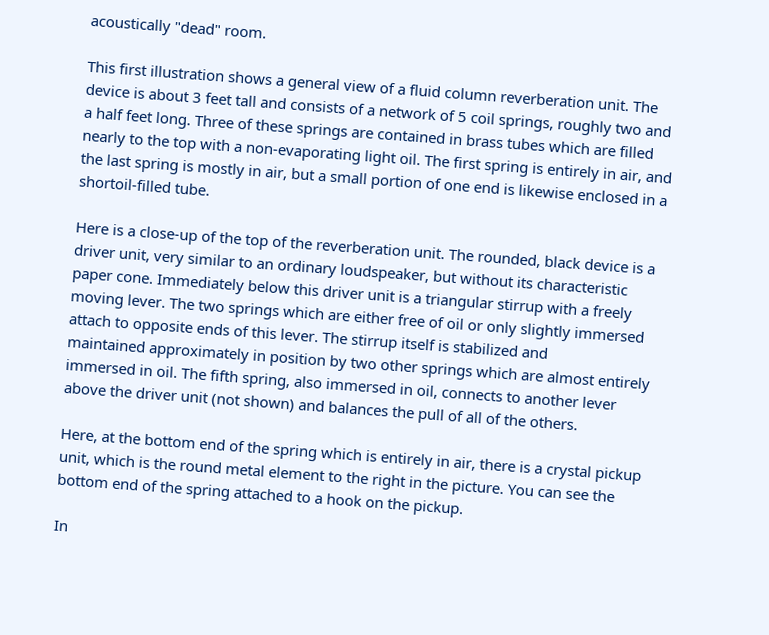acoustically "dead" room.

This first illustration shows a general view of a fluid column reverberation unit. The device is about 3 feet tall and consists of a network of 5 coil springs, roughly two and a half feet long. Three of these springs are contained in brass tubes which are filled nearly to the top with a non-evaporating light oil. The first spring is entirely in air, and the last spring is mostly in air, but a small portion of one end is likewise enclosed in a shortoil-filled tube.

Here is a close-up of the top of the reverberation unit. The rounded, black device is a driver unit, very similar to an ordinary loudspeaker, but without its characteristic paper cone. Immediately below this driver unit is a triangular stirrup with a freely moving lever. The two springs which are either free of oil or only slightly immersed attach to opposite ends of this lever. The stirrup itself is stabilized and
maintained approximately in position by two other springs which are almost entirely immersed in oil. The fifth spring, also immersed in oil, connects to another lever above the driver unit (not shown) and balances the pull of all of the others.

Here, at the bottom end of the spring which is entirely in air, there is a crystal pickup unit, which is the round metal element to the right in the picture. You can see the bottom end of the spring attached to a hook on the pickup.

In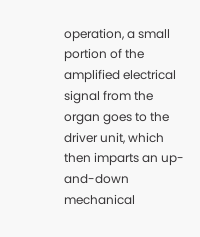operation, a small portion of the amplified electrical signal from the organ goes to the driver unit, which then imparts an up-and-down mechanical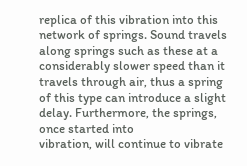replica of this vibration into this network of springs. Sound travels along springs such as these at a considerably slower speed than it travels through air, thus a spring of this type can introduce a slight delay. Furthermore, the springs, once started into
vibration, will continue to vibrate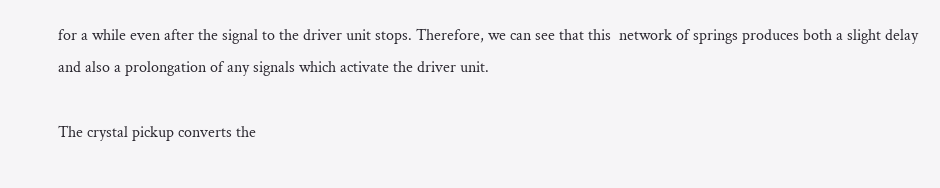for a while even after the signal to the driver unit stops. Therefore, we can see that this  network of springs produces both a slight delay and also a prolongation of any signals which activate the driver unit.

The crystal pickup converts the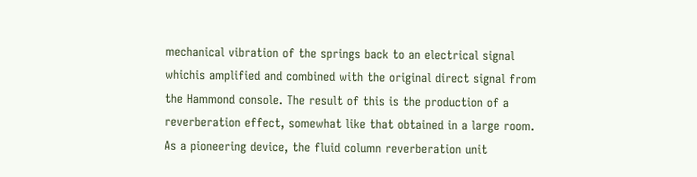mechanical vibration of the springs back to an electrical signal whichis amplified and combined with the original direct signal from the Hammond console. The result of this is the production of a reverberation effect, somewhat like that obtained in a large room. As a pioneering device, the fluid column reverberation unit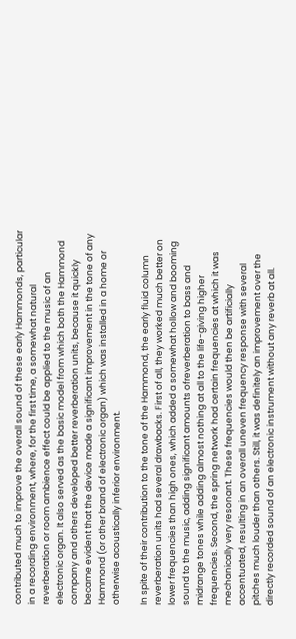contributed much to improve the overall sound of these early Hammonds, particular in a recording environment, where, for the first time, a somewhat natural reverberation or room ambience effect could be applied to the music of an electronic organ. It also served as the basic model from which both the Hammond company and others developed better reverberation units, because it quickly became evident that the device made a significant improvement in the tone of any Hammond (or other brand of electronic organ) which was installed in a home or otherwise acoustically inferior environment.

In spite of their contribution to the tone of the Hammond, the early fluid column reverberation units had several drawbacks. First of all, they worked much better on lower frequencies than high ones, which added a somewhat hollow and booming sound to the music, adding significant amounts ofreverberation to bass and midrange tones while adding almost nothing at all to the life-giving higher frequencies. Second, the spring network had certain frequencies at which it was mechanically very resonant. These frequencies would then be artificially accentuated, resulting in an overall uneven frequency response with several pitches much louder than others. Still, it was definitely an improvement over the directly recorded sound of an electronic instrument without any reverb at all.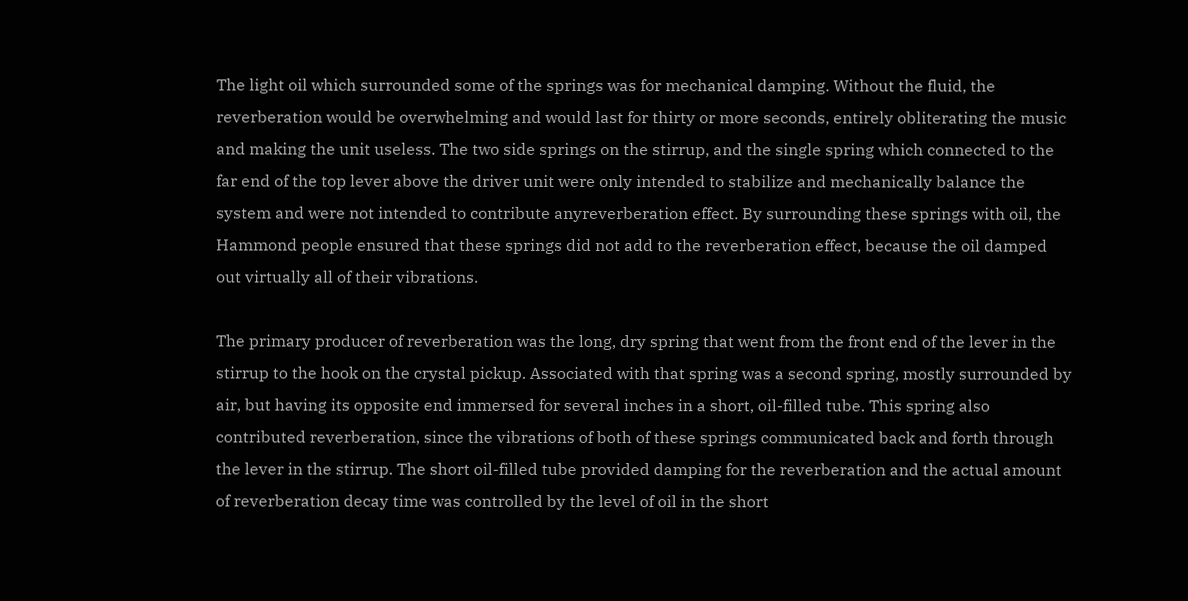The light oil which surrounded some of the springs was for mechanical damping. Without the fluid, the reverberation would be overwhelming and would last for thirty or more seconds, entirely obliterating the music and making the unit useless. The two side springs on the stirrup, and the single spring which connected to the far end of the top lever above the driver unit were only intended to stabilize and mechanically balance the system and were not intended to contribute anyreverberation effect. By surrounding these springs with oil, the Hammond people ensured that these springs did not add to the reverberation effect, because the oil damped out virtually all of their vibrations.

The primary producer of reverberation was the long, dry spring that went from the front end of the lever in the stirrup to the hook on the crystal pickup. Associated with that spring was a second spring, mostly surrounded by air, but having its opposite end immersed for several inches in a short, oil-filled tube. This spring also contributed reverberation, since the vibrations of both of these springs communicated back and forth through the lever in the stirrup. The short oil-filled tube provided damping for the reverberation and the actual amount of reverberation decay time was controlled by the level of oil in the short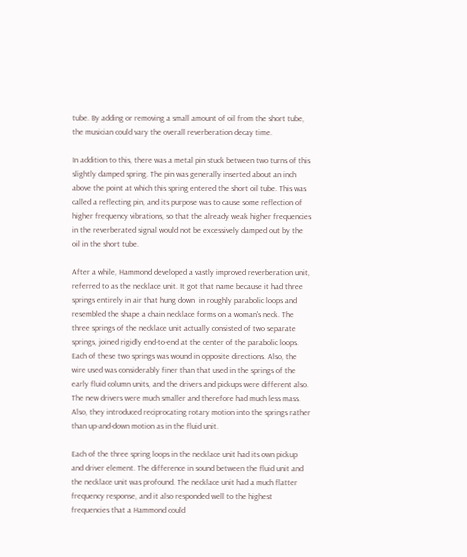tube. By adding or removing a small amount of oil from the short tube, the musician could vary the overall reverberation decay time.

In addition to this, there was a metal pin stuck between two turns of this slightly damped spring. The pin was generally inserted about an inch above the point at which this spring entered the short oil tube. This was called a reflecting pin, and its purpose was to cause some reflection of higher frequency vibrations, so that the already weak higher frequencies in the reverberated signal would not be excessively damped out by the oil in the short tube.

After a while, Hammond developed a vastly improved reverberation unit, referred to as the necklace unit. It got that name because it had three springs entirely in air that hung down  in roughly parabolic loops and resembled the shape a chain necklace forms on a woman's neck. The three springs of the necklace unit actually consisted of two separate springs, joined rigidly end-to-end at the center of the parabolic loops. Each of these two springs was wound in opposite directions. Also, the wire used was considerably finer than that used in the springs of the early fluid column units, and the drivers and pickups were different also. The new drivers were much smaller and therefore had much less mass. Also, they introduced reciprocating rotary motion into the springs rather than up-and-down motion as in the fluid unit.

Each of the three spring loops in the necklace unit had its own pickup and driver element. The difference in sound between the fluid unit and the necklace unit was profound. The necklace unit had a much flatter frequency response, and it also responded well to the highest frequencies that a Hammond could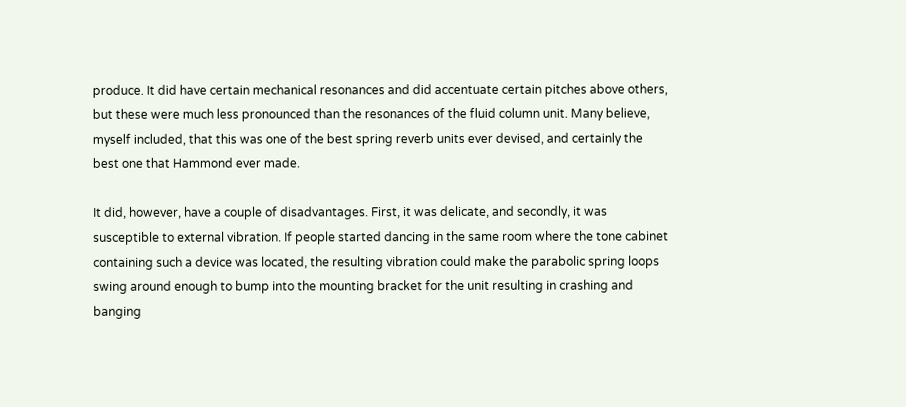produce. It did have certain mechanical resonances and did accentuate certain pitches above others, but these were much less pronounced than the resonances of the fluid column unit. Many believe, myself included, that this was one of the best spring reverb units ever devised, and certainly the best one that Hammond ever made.

It did, however, have a couple of disadvantages. First, it was delicate, and secondly, it was susceptible to external vibration. If people started dancing in the same room where the tone cabinet containing such a device was located, the resulting vibration could make the parabolic spring loops swing around enough to bump into the mounting bracket for the unit resulting in crashing and banging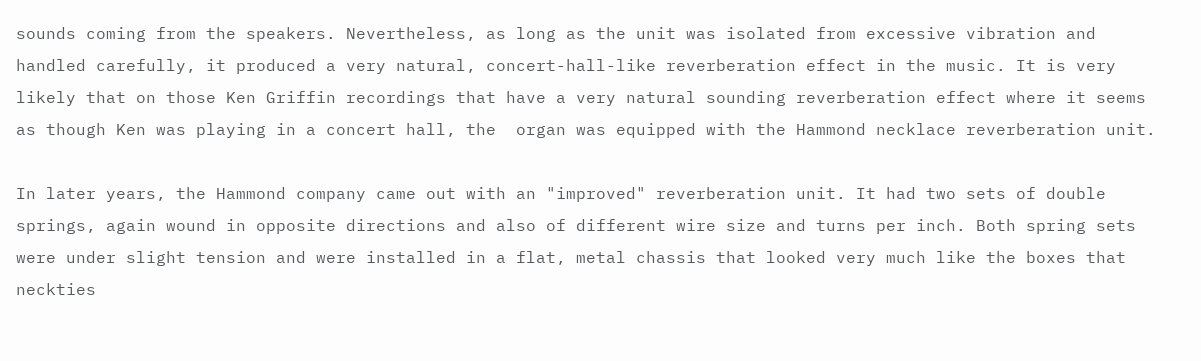sounds coming from the speakers. Nevertheless, as long as the unit was isolated from excessive vibration and handled carefully, it produced a very natural, concert-hall-like reverberation effect in the music. It is very likely that on those Ken Griffin recordings that have a very natural sounding reverberation effect where it seems as though Ken was playing in a concert hall, the  organ was equipped with the Hammond necklace reverberation unit.

In later years, the Hammond company came out with an "improved" reverberation unit. It had two sets of double springs, again wound in opposite directions and also of different wire size and turns per inch. Both spring sets were under slight tension and were installed in a flat, metal chassis that looked very much like the boxes that neckties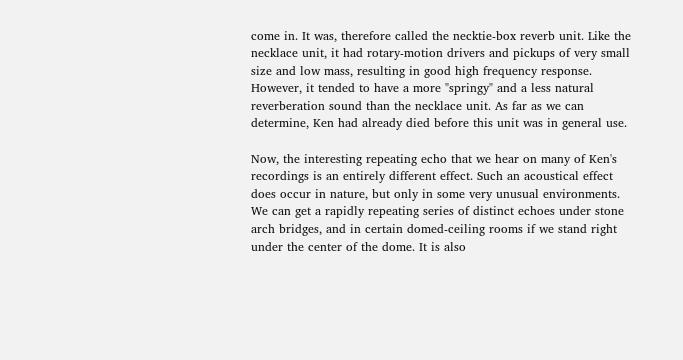come in. It was, therefore called the necktie-box reverb unit. Like the necklace unit, it had rotary-motion drivers and pickups of very small size and low mass, resulting in good high frequency response. However, it tended to have a more "springy" and a less natural reverberation sound than the necklace unit. As far as we can determine, Ken had already died before this unit was in general use.

Now, the interesting repeating echo that we hear on many of Ken's recordings is an entirely different effect. Such an acoustical effect does occur in nature, but only in some very unusual environments. We can get a rapidly repeating series of distinct echoes under stone arch bridges, and in certain domed-ceiling rooms if we stand right under the center of the dome. It is also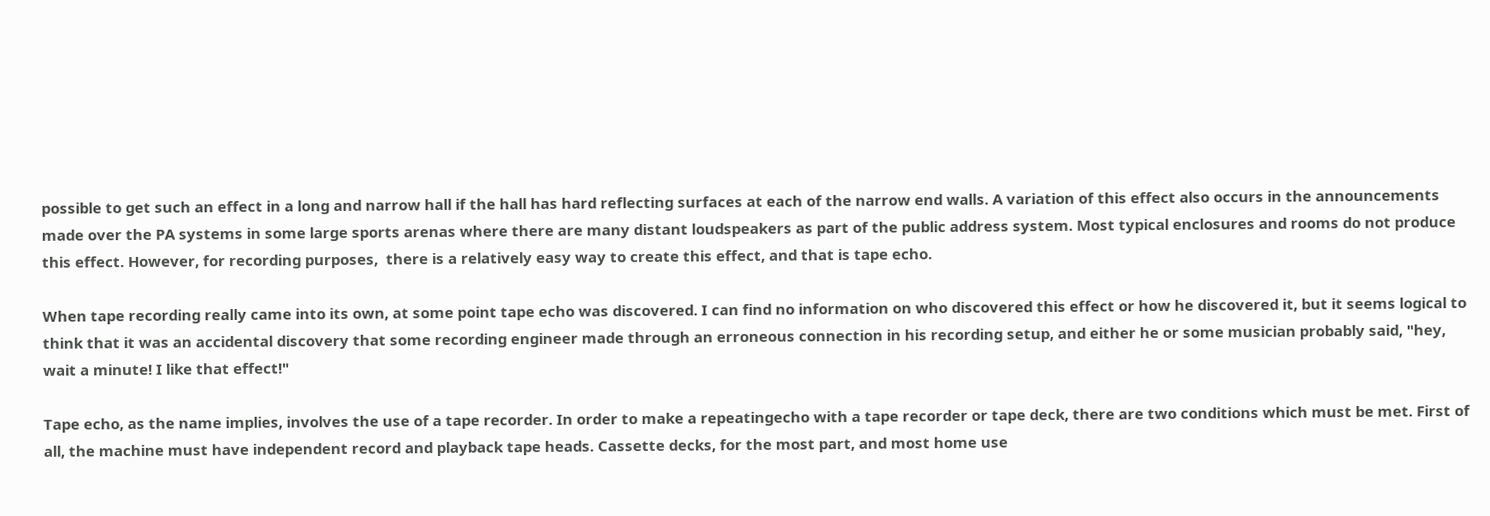possible to get such an effect in a long and narrow hall if the hall has hard reflecting surfaces at each of the narrow end walls. A variation of this effect also occurs in the announcements made over the PA systems in some large sports arenas where there are many distant loudspeakers as part of the public address system. Most typical enclosures and rooms do not produce this effect. However, for recording purposes,  there is a relatively easy way to create this effect, and that is tape echo.

When tape recording really came into its own, at some point tape echo was discovered. I can find no information on who discovered this effect or how he discovered it, but it seems logical to think that it was an accidental discovery that some recording engineer made through an erroneous connection in his recording setup, and either he or some musician probably said, "hey, wait a minute! I like that effect!"

Tape echo, as the name implies, involves the use of a tape recorder. In order to make a repeatingecho with a tape recorder or tape deck, there are two conditions which must be met. First of all, the machine must have independent record and playback tape heads. Cassette decks, for the most part, and most home use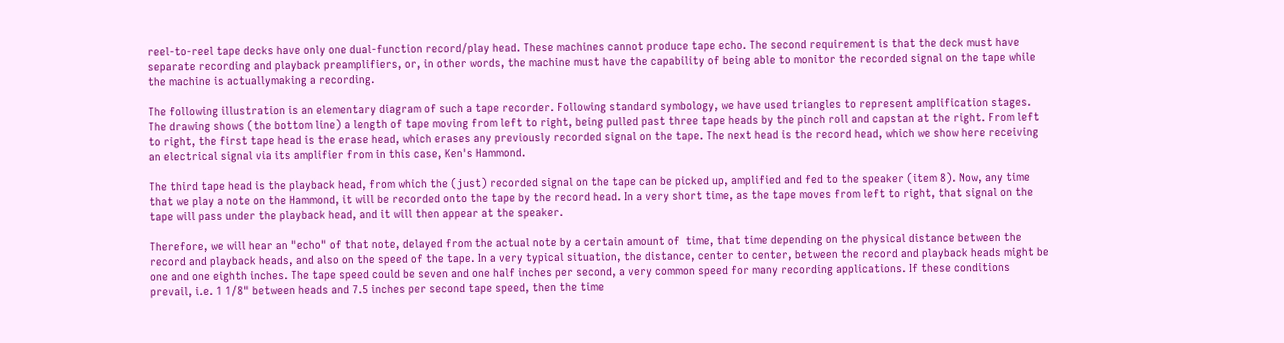reel-to-reel tape decks have only one dual-function record/play head. These machines cannot produce tape echo. The second requirement is that the deck must have separate recording and playback preamplifiers, or, in other words, the machine must have the capability of being able to monitor the recorded signal on the tape while the machine is actuallymaking a recording.

The following illustration is an elementary diagram of such a tape recorder. Following standard symbology, we have used triangles to represent amplification stages. The drawing shows (the bottom line) a length of tape moving from left to right, being pulled past three tape heads by the pinch roll and capstan at the right. From left to right, the first tape head is the erase head, which erases any previously recorded signal on the tape. The next head is the record head, which we show here receiving an electrical signal via its amplifier from in this case, Ken's Hammond.

The third tape head is the playback head, from which the (just) recorded signal on the tape can be picked up, amplified and fed to the speaker (item 8). Now, any time that we play a note on the Hammond, it will be recorded onto the tape by the record head. In a very short time, as the tape moves from left to right, that signal on the tape will pass under the playback head, and it will then appear at the speaker.

Therefore, we will hear an "echo" of that note, delayed from the actual note by a certain amount of  time, that time depending on the physical distance between the record and playback heads, and also on the speed of the tape. In a very typical situation, the distance, center to center, between the record and playback heads might be one and one eighth inches. The tape speed could be seven and one half inches per second, a very common speed for many recording applications. If these conditions prevail, i.e. 1 1/8" between heads and 7.5 inches per second tape speed, then the time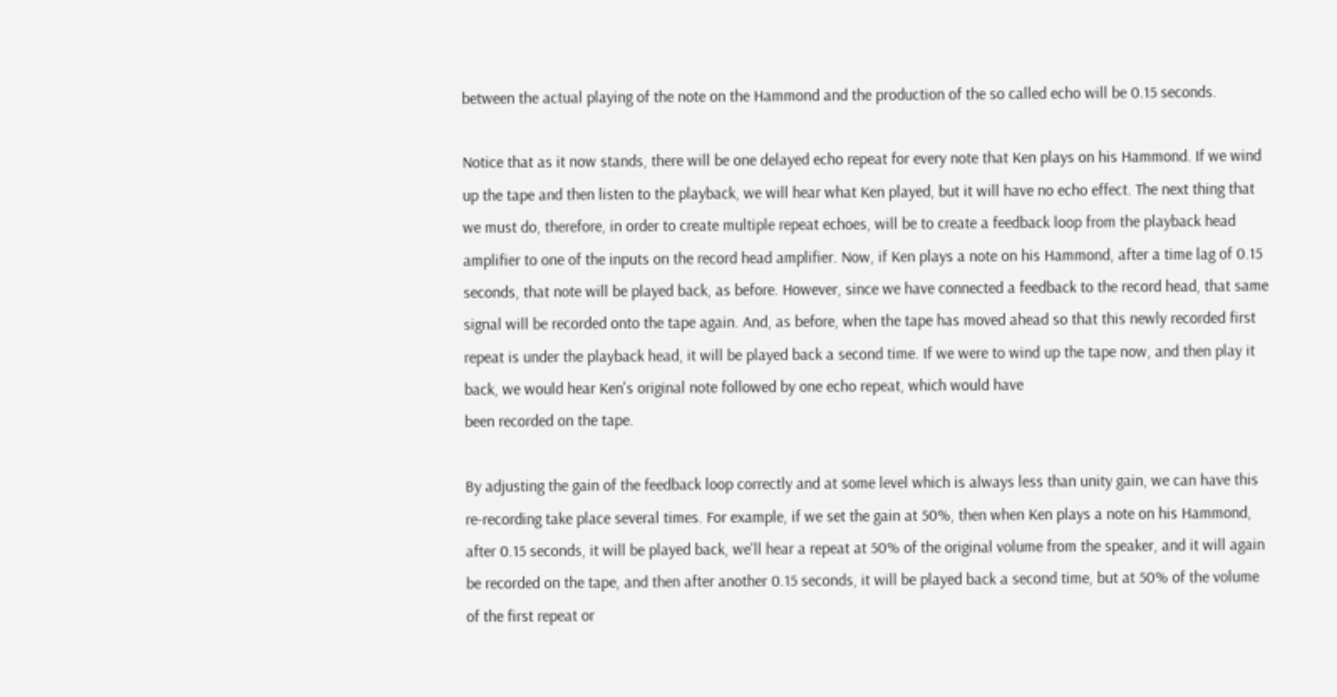between the actual playing of the note on the Hammond and the production of the so called echo will be 0.15 seconds.

Notice that as it now stands, there will be one delayed echo repeat for every note that Ken plays on his Hammond. If we wind up the tape and then listen to the playback, we will hear what Ken played, but it will have no echo effect. The next thing that we must do, therefore, in order to create multiple repeat echoes, will be to create a feedback loop from the playback head amplifier to one of the inputs on the record head amplifier. Now, if Ken plays a note on his Hammond, after a time lag of 0.15 seconds, that note will be played back, as before. However, since we have connected a feedback to the record head, that same signal will be recorded onto the tape again. And, as before, when the tape has moved ahead so that this newly recorded first repeat is under the playback head, it will be played back a second time. If we were to wind up the tape now, and then play it back, we would hear Ken's original note followed by one echo repeat, which would have
been recorded on the tape.

By adjusting the gain of the feedback loop correctly and at some level which is always less than unity gain, we can have this re-recording take place several times. For example, if we set the gain at 50%, then when Ken plays a note on his Hammond, after 0.15 seconds, it will be played back, we'll hear a repeat at 50% of the original volume from the speaker, and it will again be recorded on the tape, and then after another 0.15 seconds, it will be played back a second time, but at 50% of the volume of the first repeat or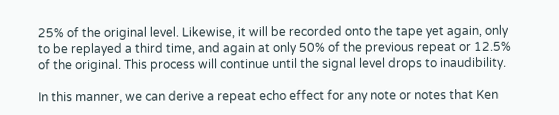25% of the original level. Likewise, it will be recorded onto the tape yet again, only to be replayed a third time, and again at only 50% of the previous repeat or 12.5% of the original. This process will continue until the signal level drops to inaudibility.

In this manner, we can derive a repeat echo effect for any note or notes that Ken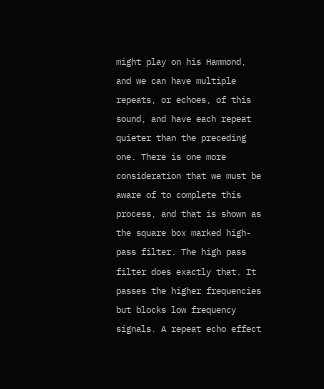might play on his Hammond, and we can have multiple repeats, or echoes, of this sound, and have each repeat quieter than the preceding one. There is one more consideration that we must be aware of to complete this process, and that is shown as the square box marked high-pass filter. The high pass filter does exactly that. It passes the higher frequencies but blocks low frequency signals. A repeat echo effect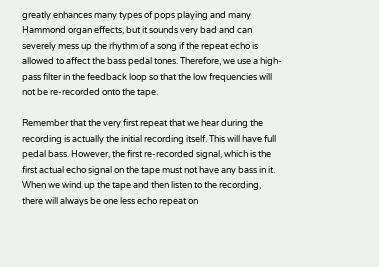greatly enhances many types of pops playing and many Hammond organ effects, but it sounds very bad and can severely mess up the rhythm of a song if the repeat echo is allowed to affect the bass pedal tones. Therefore, we use a high-pass filter in the feedback loop so that the low frequencies will not be re-recorded onto the tape.

Remember that the very first repeat that we hear during the recording is actually the initial recording itself. This will have full pedal bass. However, the first re-recorded signal, which is the first actual echo signal on the tape must not have any bass in it. When we wind up the tape and then listen to the recording, there will always be one less echo repeat on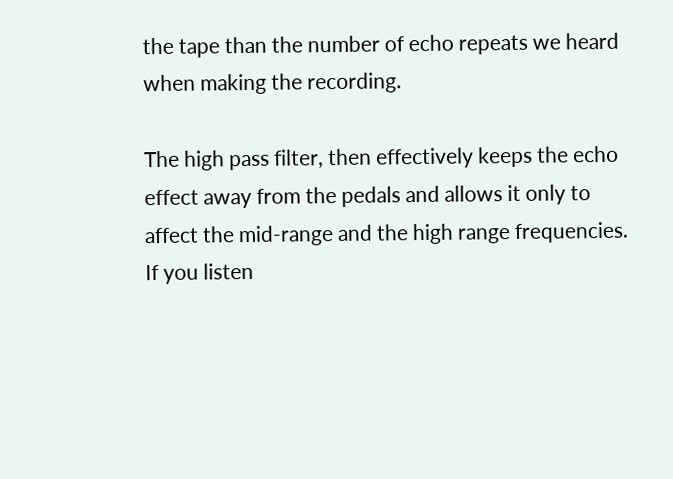the tape than the number of echo repeats we heard when making the recording.

The high pass filter, then effectively keeps the echo effect away from the pedals and allows it only to affect the mid-range and the high range frequencies. If you listen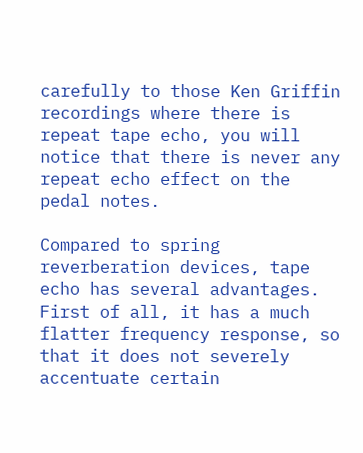carefully to those Ken Griffin recordings where there is repeat tape echo, you will notice that there is never any repeat echo effect on the pedal notes.

Compared to spring reverberation devices, tape echo has several advantages. First of all, it has a much flatter frequency response, so that it does not severely accentuate certain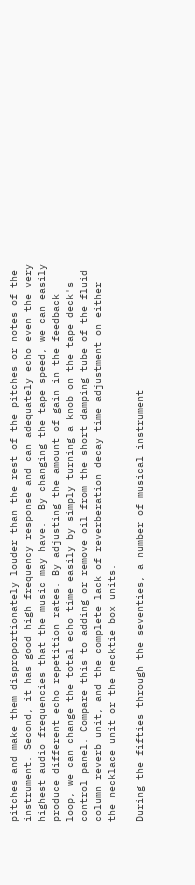pitches and make them disproportionately louder than the rest of the pitches or notes of the instrument. Second, it has good high frequency response and can adequately echo even the very highest audio frequencies that the music may have.  By changing the tape speed, we can easily produce different echo repetition rates. By adjusting the amount of gain in the feedback loop, we can change the total echo time easily by simply turning a knob on the tape deck's control panel. Compare this to adding or remove oil from the short damping tube of the fluid column reverb unit, and the complete lack of reverberation decay time adjustment on either the necklace unit or the necktie box units.

During the fifties through the seventies, a number of musical instrument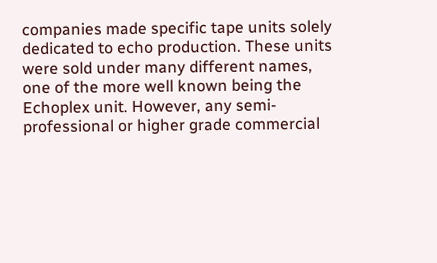companies made specific tape units solely dedicated to echo production. These units were sold under many different names, one of the more well known being the Echoplex unit. However, any semi-professional or higher grade commercial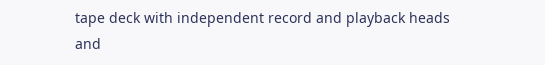tape deck with independent record and playback heads and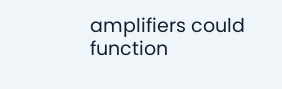amplifiers could function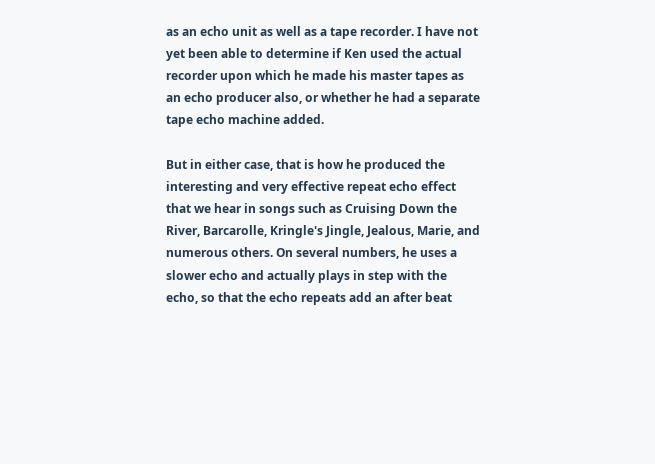as an echo unit as well as a tape recorder. I have not yet been able to determine if Ken used the actual recorder upon which he made his master tapes as an echo producer also, or whether he had a separate tape echo machine added.

But in either case, that is how he produced the interesting and very effective repeat echo effect that we hear in songs such as Cruising Down the River, Barcarolle, Kringle's Jingle, Jealous, Marie, and numerous others. On several numbers, he uses a slower echo and actually plays in step with the echo, so that the echo repeats add an after beat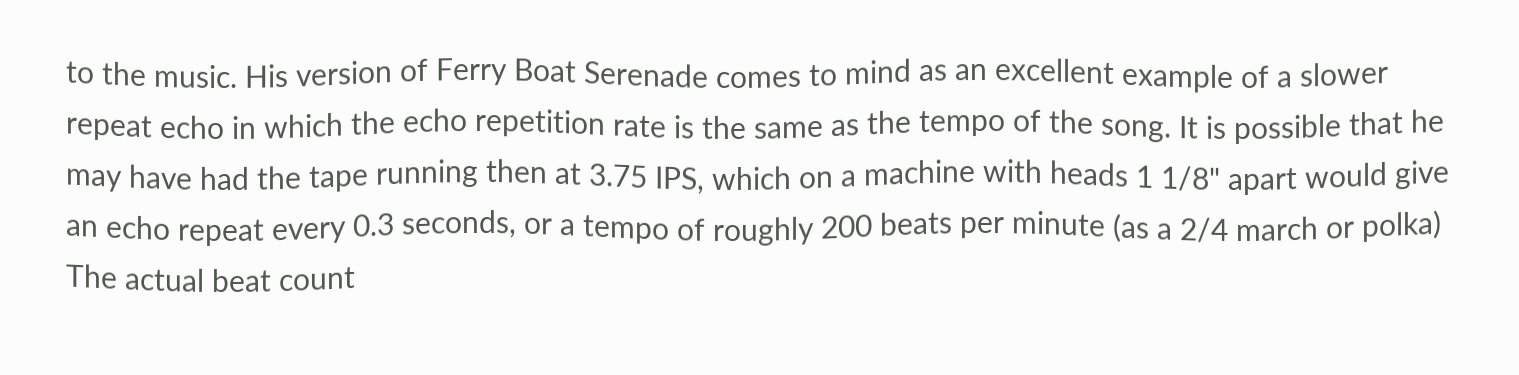to the music. His version of Ferry Boat Serenade comes to mind as an excellent example of a slower repeat echo in which the echo repetition rate is the same as the tempo of the song. It is possible that he may have had the tape running then at 3.75 IPS, which on a machine with heads 1 1/8" apart would give an echo repeat every 0.3 seconds, or a tempo of roughly 200 beats per minute (as a 2/4 march or polka) The actual beat count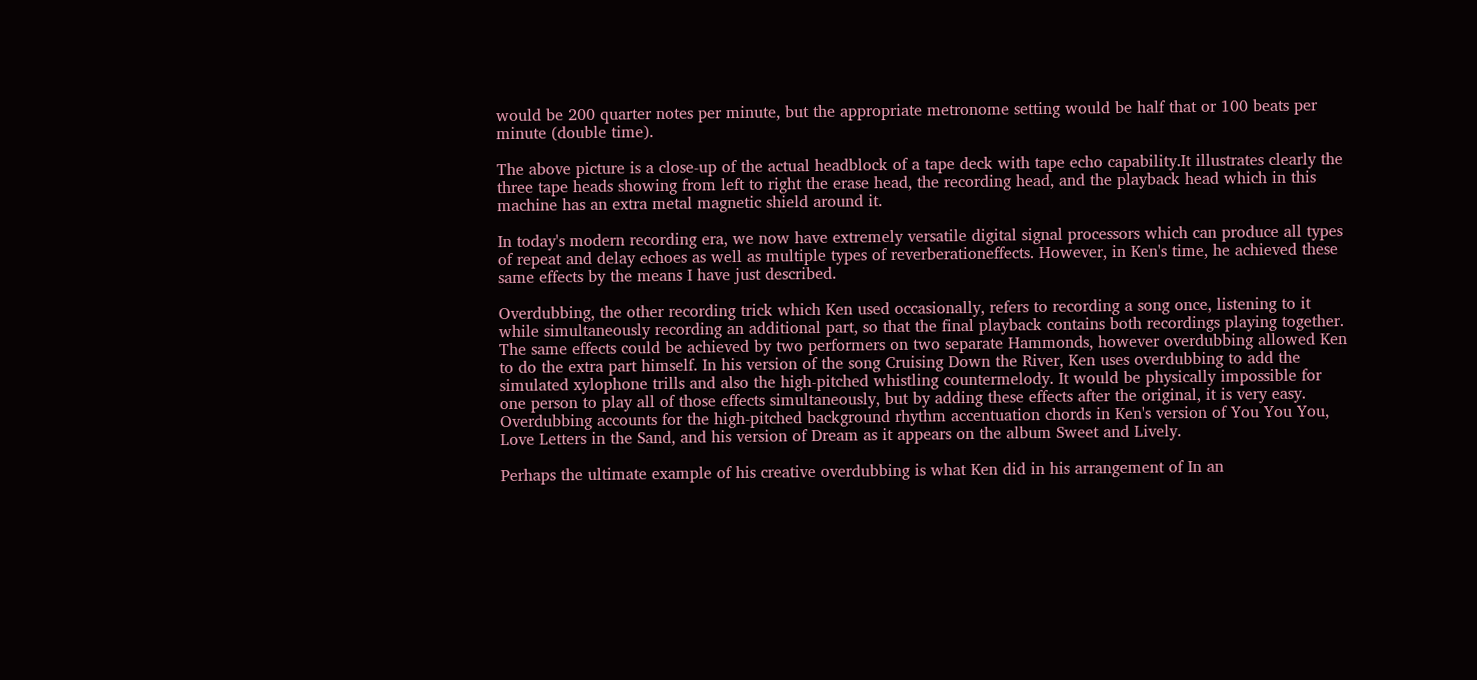would be 200 quarter notes per minute, but the appropriate metronome setting would be half that or 100 beats per minute (double time).

The above picture is a close-up of the actual headblock of a tape deck with tape echo capability.It illustrates clearly the three tape heads showing from left to right the erase head, the recording head, and the playback head which in this machine has an extra metal magnetic shield around it.

In today's modern recording era, we now have extremely versatile digital signal processors which can produce all types of repeat and delay echoes as well as multiple types of reverberationeffects. However, in Ken's time, he achieved these same effects by the means I have just described.

Overdubbing, the other recording trick which Ken used occasionally, refers to recording a song once, listening to it while simultaneously recording an additional part, so that the final playback contains both recordings playing together. The same effects could be achieved by two performers on two separate Hammonds, however overdubbing allowed Ken to do the extra part himself. In his version of the song Cruising Down the River, Ken uses overdubbing to add the simulated xylophone trills and also the high-pitched whistling countermelody. It would be physically impossible for one person to play all of those effects simultaneously, but by adding these effects after the original, it is very easy. Overdubbing accounts for the high-pitched background rhythm accentuation chords in Ken's version of You You You, Love Letters in the Sand, and his version of Dream as it appears on the album Sweet and Lively.

Perhaps the ultimate example of his creative overdubbing is what Ken did in his arrangement of In an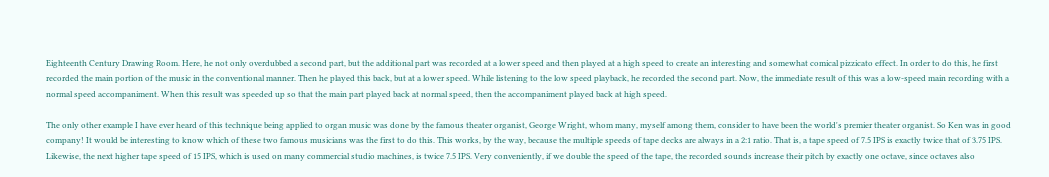Eighteenth Century Drawing Room. Here, he not only overdubbed a second part, but the additional part was recorded at a lower speed and then played at a high speed to create an interesting and somewhat comical pizzicato effect. In order to do this, he first recorded the main portion of the music in the conventional manner. Then he played this back, but at a lower speed. While listening to the low speed playback, he recorded the second part. Now, the immediate result of this was a low-speed main recording with a normal speed accompaniment. When this result was speeded up so that the main part played back at normal speed, then the accompaniment played back at high speed.

The only other example I have ever heard of this technique being applied to organ music was done by the famous theater organist, George Wright, whom many, myself among them, consider to have been the world's premier theater organist. So Ken was in good  company! It would be interesting to know which of these two famous musicians was the first to do this. This works, by the way, because the multiple speeds of tape decks are always in a 2:1 ratio. That is, a tape speed of 7.5 IPS is exactly twice that of 3.75 IPS. Likewise, the next higher tape speed of 15 IPS, which is used on many commercial studio machines, is twice 7.5 IPS. Very conveniently, if we double the speed of the tape, the recorded sounds increase their pitch by exactly one octave, since octaves also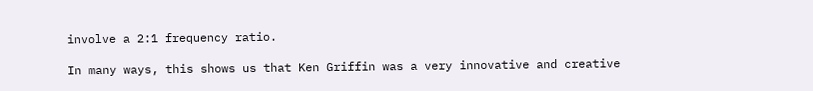involve a 2:1 frequency ratio.

In many ways, this shows us that Ken Griffin was a very innovative and creative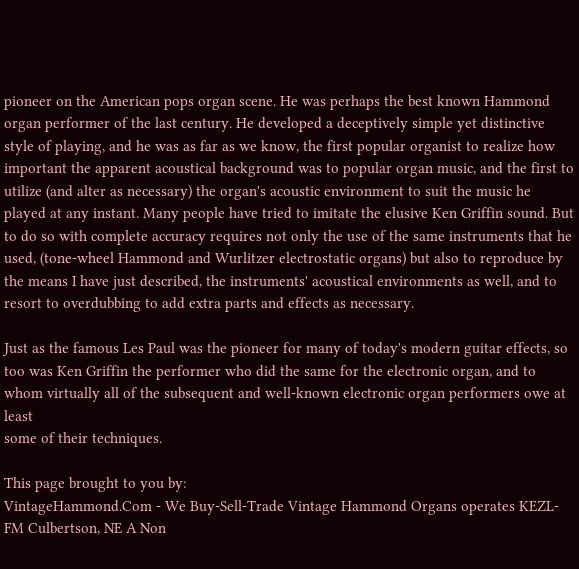pioneer on the American pops organ scene. He was perhaps the best known Hammond organ performer of the last century. He developed a deceptively simple yet distinctive style of playing, and he was as far as we know, the first popular organist to realize how important the apparent acoustical background was to popular organ music, and the first to utilize (and alter as necessary) the organ's acoustic environment to suit the music he played at any instant. Many people have tried to imitate the elusive Ken Griffin sound. But to do so with complete accuracy requires not only the use of the same instruments that he used, (tone-wheel Hammond and Wurlitzer electrostatic organs) but also to reproduce by the means I have just described, the instruments' acoustical environments as well, and to resort to overdubbing to add extra parts and effects as necessary.

Just as the famous Les Paul was the pioneer for many of today's modern guitar effects, so too was Ken Griffin the performer who did the same for the electronic organ, and to whom virtually all of the subsequent and well-known electronic organ performers owe at least
some of their techniques.

This page brought to you by:
VintageHammond.Com - We Buy-Sell-Trade Vintage Hammond Organs operates KEZL-FM Culbertson, NE A Non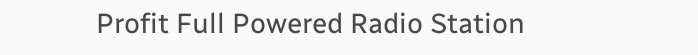Profit Full Powered Radio Station